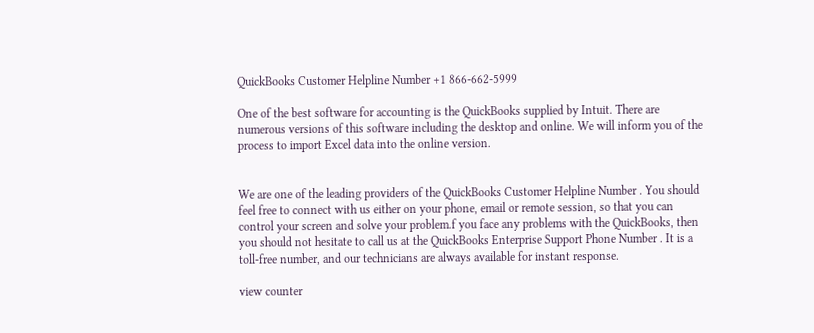QuickBooks Customer Helpline Number +1 866-662-5999

One of the best software for accounting is the QuickBooks supplied by Intuit. There are numerous versions of this software including the desktop and online. We will inform you of the process to import Excel data into the online version.


We are one of the leading providers of the QuickBooks Customer Helpline Number . You should feel free to connect with us either on your phone, email or remote session, so that you can control your screen and solve your problem.f you face any problems with the QuickBooks, then you should not hesitate to call us at the QuickBooks Enterprise Support Phone Number . It is a toll-free number, and our technicians are always available for instant response.

view counter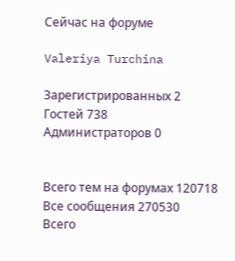Сейчас на форуме

Valeriya Turchina

Зарегистрированных 2
Гостей 738
Администраторов 0


Всего тем на форумах 120718
Все сообщения 270530
Всего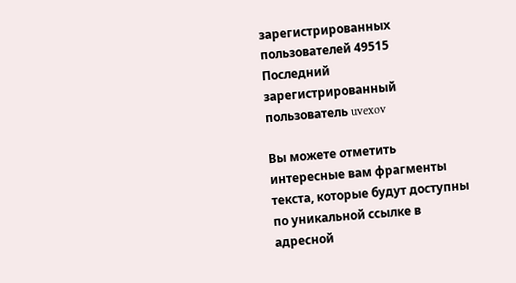зарегистрированных пользователей 49515
Последний зарегистрированный пользователь uvexov

Вы можете отметить интересные вам фрагменты текста, которые будут доступны по уникальной ссылке в адресной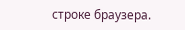строке браузера.